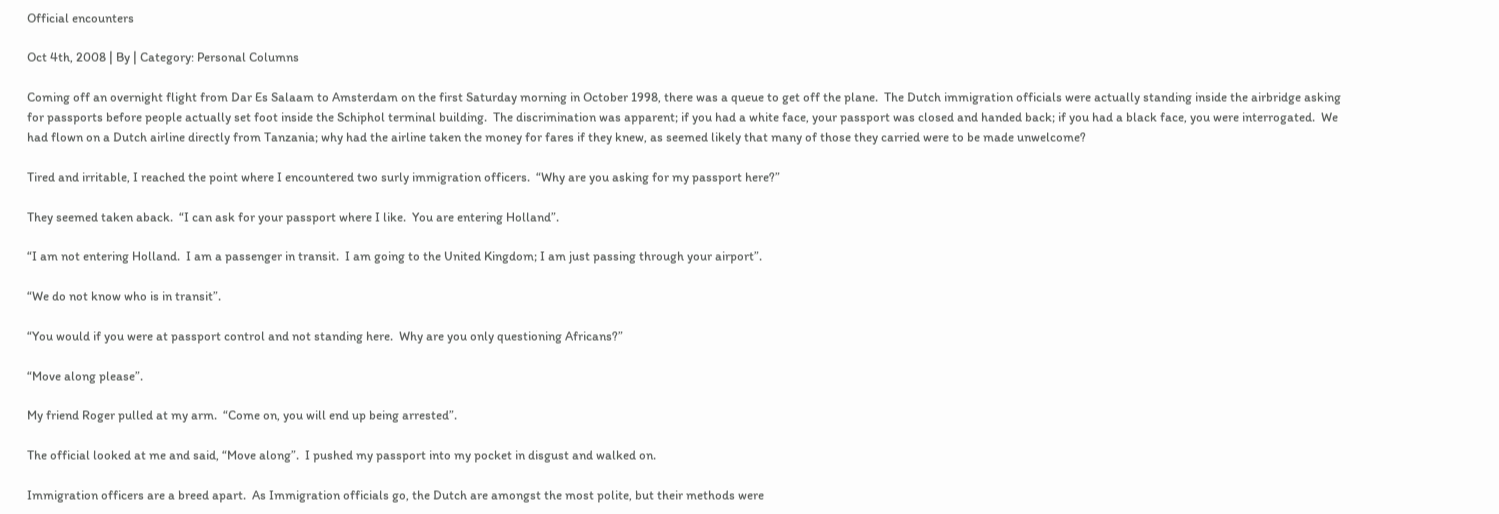Official encounters

Oct 4th, 2008 | By | Category: Personal Columns

Coming off an overnight flight from Dar Es Salaam to Amsterdam on the first Saturday morning in October 1998, there was a queue to get off the plane.  The Dutch immigration officials were actually standing inside the airbridge asking for passports before people actually set foot inside the Schiphol terminal building.  The discrimination was apparent; if you had a white face, your passport was closed and handed back; if you had a black face, you were interrogated.  We had flown on a Dutch airline directly from Tanzania; why had the airline taken the money for fares if they knew, as seemed likely that many of those they carried were to be made unwelcome?

Tired and irritable, I reached the point where I encountered two surly immigration officers.  “Why are you asking for my passport here?”

They seemed taken aback.  “I can ask for your passport where I like.  You are entering Holland”.

“I am not entering Holland.  I am a passenger in transit.  I am going to the United Kingdom; I am just passing through your airport”.

“We do not know who is in transit”.

“You would if you were at passport control and not standing here.  Why are you only questioning Africans?”

“Move along please”.

My friend Roger pulled at my arm.  “Come on, you will end up being arrested”.

The official looked at me and said, “Move along”.  I pushed my passport into my pocket in disgust and walked on.

Immigration officers are a breed apart.  As Immigration officials go, the Dutch are amongst the most polite, but their methods were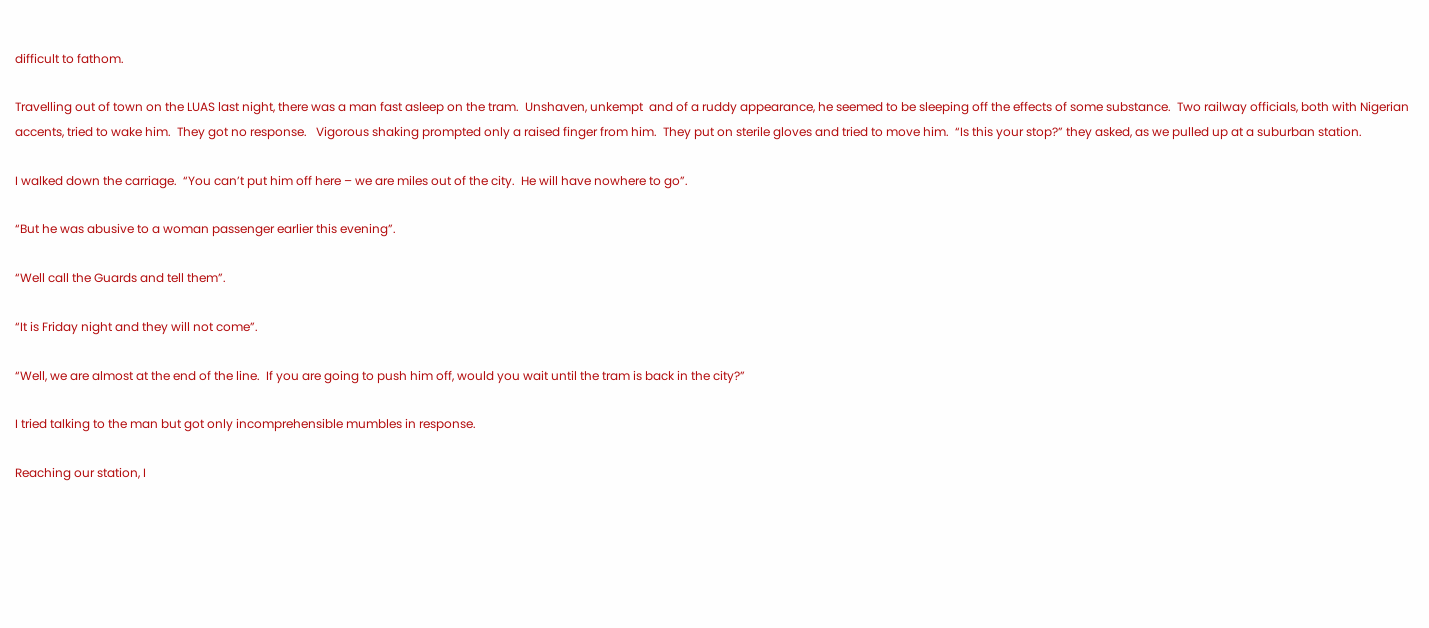difficult to fathom.

Travelling out of town on the LUAS last night, there was a man fast asleep on the tram.  Unshaven, unkempt  and of a ruddy appearance, he seemed to be sleeping off the effects of some substance.  Two railway officials, both with Nigerian accents, tried to wake him.  They got no response.   Vigorous shaking prompted only a raised finger from him.  They put on sterile gloves and tried to move him.  “Is this your stop?” they asked, as we pulled up at a suburban station.

I walked down the carriage.  “You can’t put him off here – we are miles out of the city.  He will have nowhere to go”.

“But he was abusive to a woman passenger earlier this evening”.

“Well call the Guards and tell them”.

“It is Friday night and they will not come”.

“Well, we are almost at the end of the line.  If you are going to push him off, would you wait until the tram is back in the city?”

I tried talking to the man but got only incomprehensible mumbles in response.

Reaching our station, I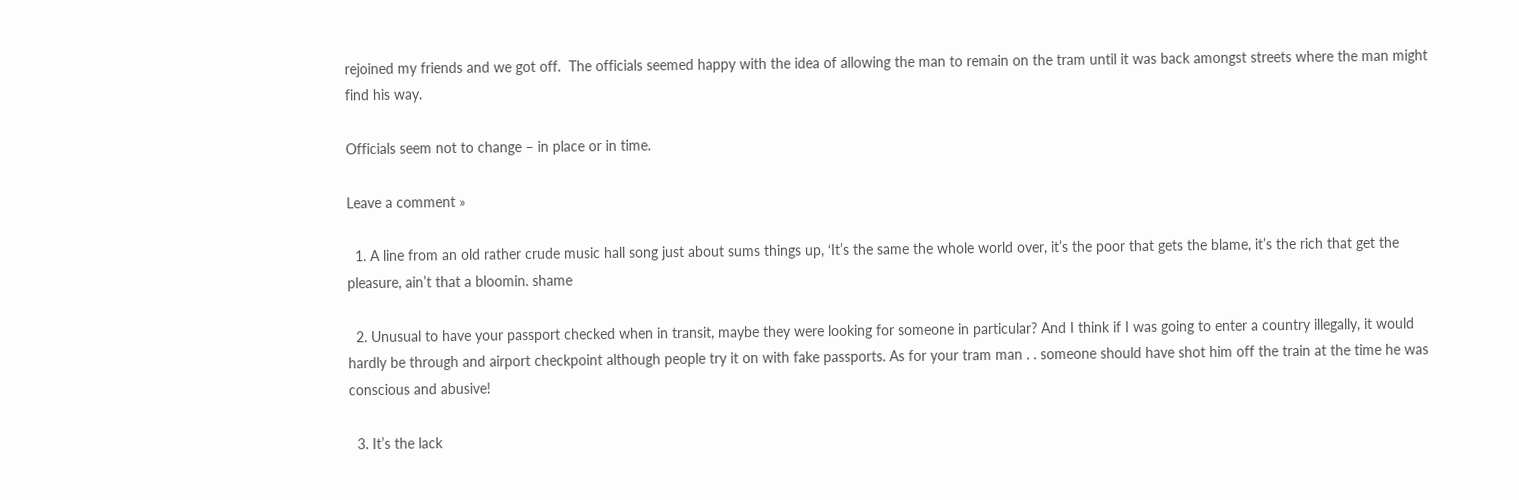rejoined my friends and we got off.  The officials seemed happy with the idea of allowing the man to remain on the tram until it was back amongst streets where the man might find his way.

Officials seem not to change – in place or in time.

Leave a comment »

  1. A line from an old rather crude music hall song just about sums things up, ‘It’s the same the whole world over, it’s the poor that gets the blame, it’s the rich that get the pleasure, ain’t that a bloomin. shame

  2. Unusual to have your passport checked when in transit, maybe they were looking for someone in particular? And I think if I was going to enter a country illegally, it would hardly be through and airport checkpoint although people try it on with fake passports. As for your tram man . . someone should have shot him off the train at the time he was conscious and abusive!

  3. It’s the lack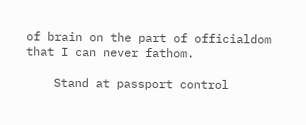of brain on the part of officialdom that I can never fathom.

    Stand at passport control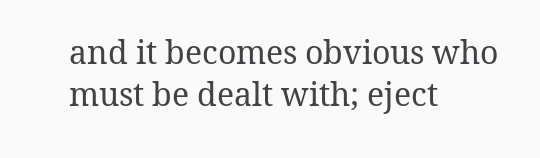and it becomes obvious who must be dealt with; eject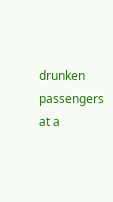drunken passengers at a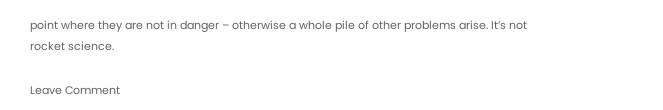point where they are not in danger – otherwise a whole pile of other problems arise. It’s not rocket science.

Leave Comment